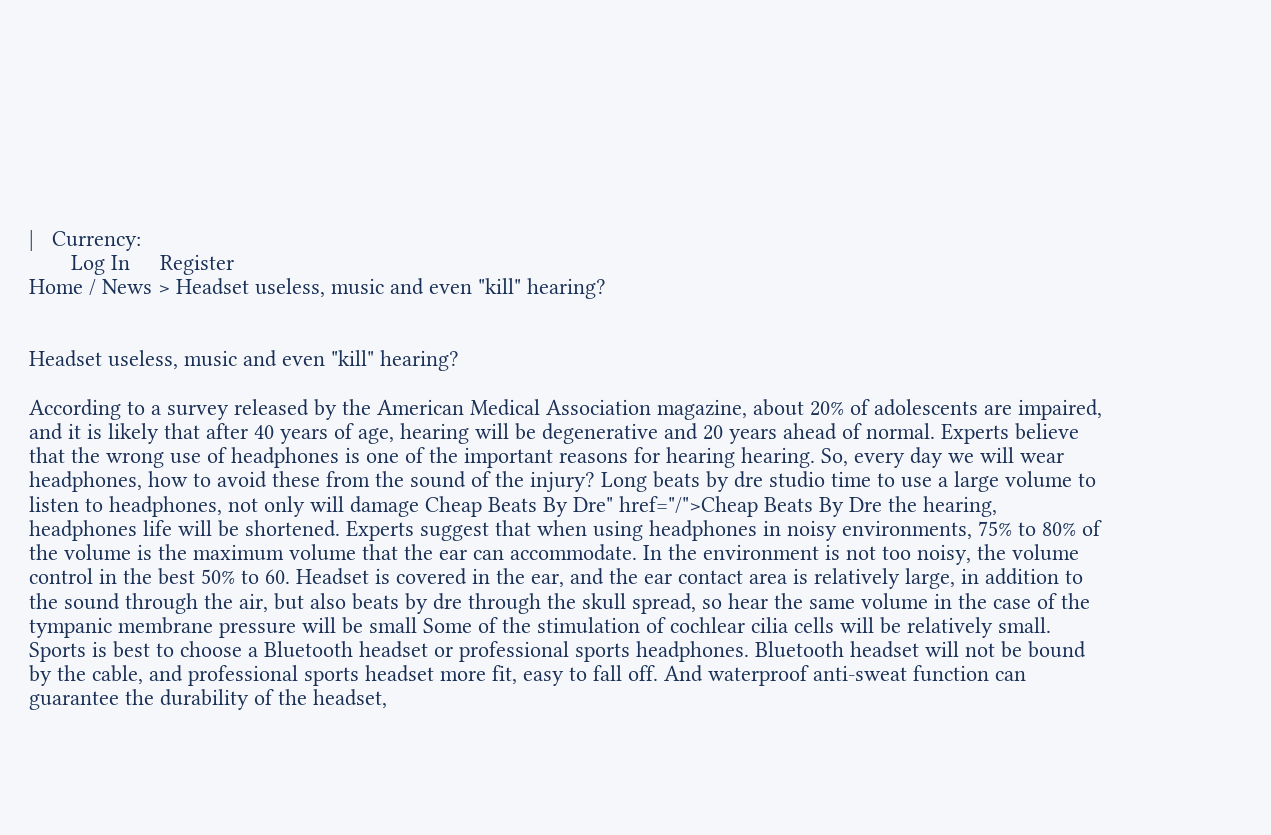|   Currency:
       Log In     Register
Home / News > Headset useless, music and even "kill" hearing?


Headset useless, music and even "kill" hearing?

According to a survey released by the American Medical Association magazine, about 20% of adolescents are impaired, and it is likely that after 40 years of age, hearing will be degenerative and 20 years ahead of normal. Experts believe that the wrong use of headphones is one of the important reasons for hearing hearing. So, every day we will wear headphones, how to avoid these from the sound of the injury? Long beats by dre studio time to use a large volume to listen to headphones, not only will damage Cheap Beats By Dre" href="/">Cheap Beats By Dre the hearing, headphones life will be shortened. Experts suggest that when using headphones in noisy environments, 75% to 80% of the volume is the maximum volume that the ear can accommodate. In the environment is not too noisy, the volume control in the best 50% to 60. Headset is covered in the ear, and the ear contact area is relatively large, in addition to the sound through the air, but also beats by dre through the skull spread, so hear the same volume in the case of the tympanic membrane pressure will be small Some of the stimulation of cochlear cilia cells will be relatively small. Sports is best to choose a Bluetooth headset or professional sports headphones. Bluetooth headset will not be bound by the cable, and professional sports headset more fit, easy to fall off. And waterproof anti-sweat function can guarantee the durability of the headset,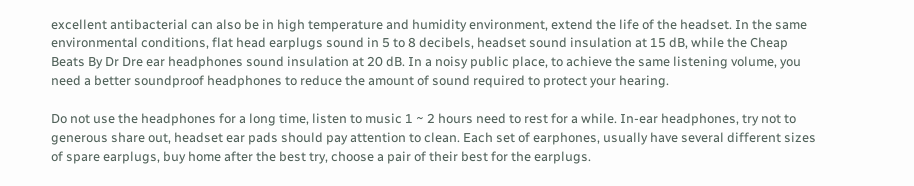excellent antibacterial can also be in high temperature and humidity environment, extend the life of the headset. In the same environmental conditions, flat head earplugs sound in 5 to 8 decibels, headset sound insulation at 15 dB, while the Cheap Beats By Dr Dre ear headphones sound insulation at 20 dB. In a noisy public place, to achieve the same listening volume, you need a better soundproof headphones to reduce the amount of sound required to protect your hearing.

Do not use the headphones for a long time, listen to music 1 ~ 2 hours need to rest for a while. In-ear headphones, try not to generous share out, headset ear pads should pay attention to clean. Each set of earphones, usually have several different sizes of spare earplugs, buy home after the best try, choose a pair of their best for the earplugs.